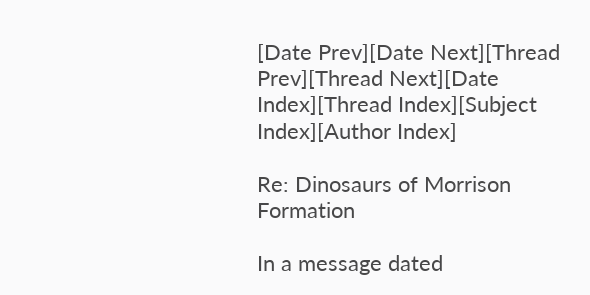[Date Prev][Date Next][Thread Prev][Thread Next][Date Index][Thread Index][Subject Index][Author Index]

Re: Dinosaurs of Morrison Formation

In a message dated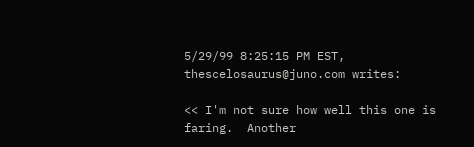5/29/99 8:25:15 PM EST, thescelosaurus@juno.com writes:

<< I'm not sure how well this one is faring.  Another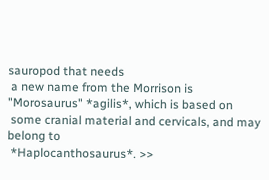sauropod that needs
 a new name from the Morrison is "Morosaurus" *agilis*, which is based on
 some cranial material and cervicals, and may belong to
 *Haplocanthosaurus*. >>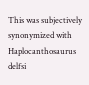This was subjectively synonymized with Haplocanthosaurus delfsi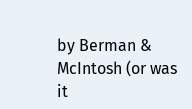by Berman &
McIntosh (or was it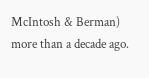McIntosh & Berman) more than a decade ago.